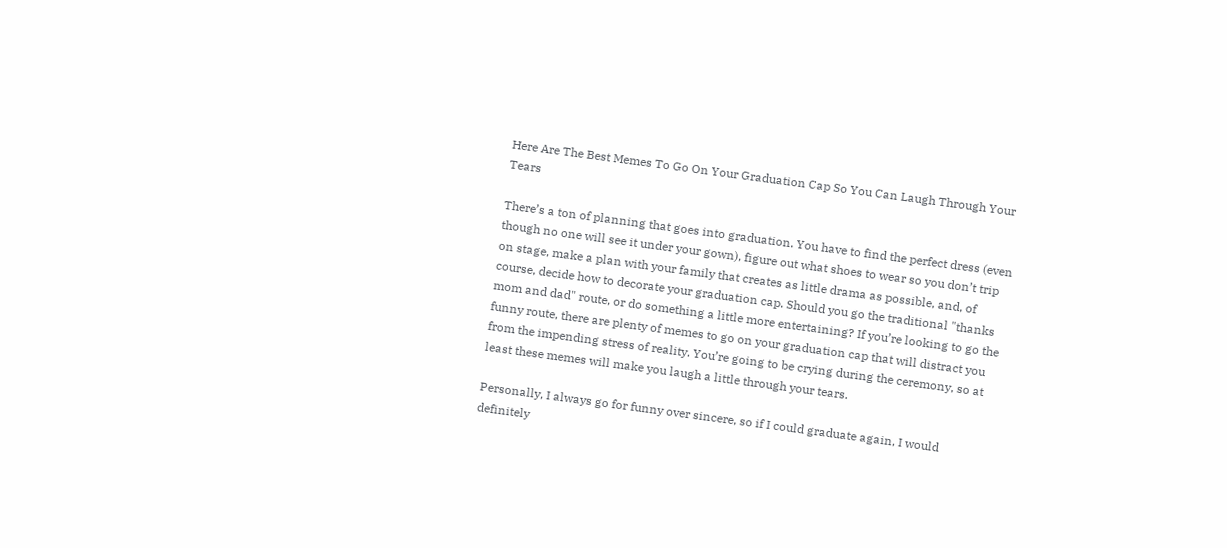Here Are The Best Memes To Go On Your Graduation Cap So You Can Laugh Through Your Tears

There’s a ton of planning that goes into graduation. You have to find the perfect dress (even though no one will see it under your gown), figure out what shoes to wear so you don’t trip on stage, make a plan with your family that creates as little drama as possible, and, of course, decide how to decorate your graduation cap. Should you go the traditional "thanks mom and dad" route, or do something a little more entertaining? If you’re looking to go the funny route, there are plenty of memes to go on your graduation cap that will distract you from the impending stress of reality. You’re going to be crying during the ceremony, so at least these memes will make you laugh a little through your tears.

Personally, I always go for funny over sincere, so if I could graduate again, I would definitely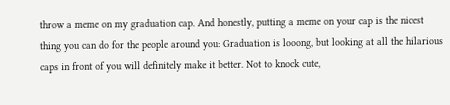throw a meme on my graduation cap. And honestly, putting a meme on your cap is the nicest thing you can do for the people around you: Graduation is looong, but looking at all the hilarious caps in front of you will definitely make it better. Not to knock cute,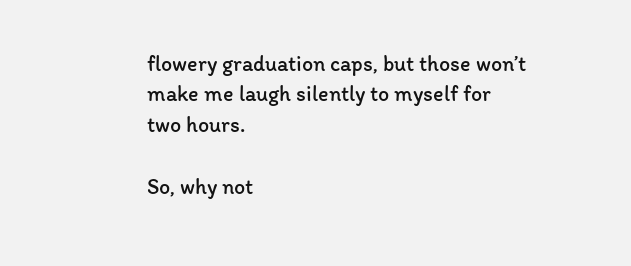flowery graduation caps, but those won’t make me laugh silently to myself for two hours.

So, why not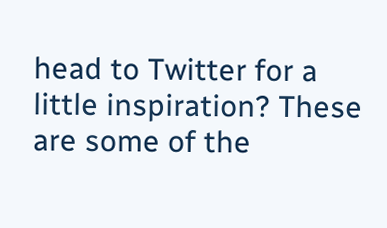head to Twitter for a little inspiration? These are some of the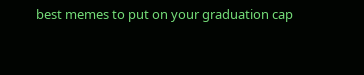best memes to put on your graduation cap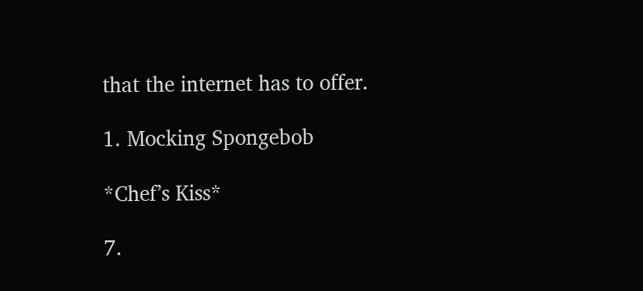that the internet has to offer.

1. Mocking Spongebob

*Chef’s Kiss*

7.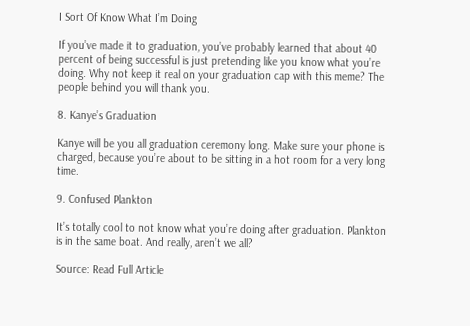I Sort Of Know What I’m Doing

If you’ve made it to graduation, you’ve probably learned that about 40 percent of being successful is just pretending like you know what you’re doing. Why not keep it real on your graduation cap with this meme? The people behind you will thank you.

8. Kanye’s Graduation

Kanye will be you all graduation ceremony long. Make sure your phone is charged, because you’re about to be sitting in a hot room for a very long time.

9. Confused Plankton

It’s totally cool to not know what you’re doing after graduation. Plankton is in the same boat. And really, aren’t we all?

Source: Read Full Article